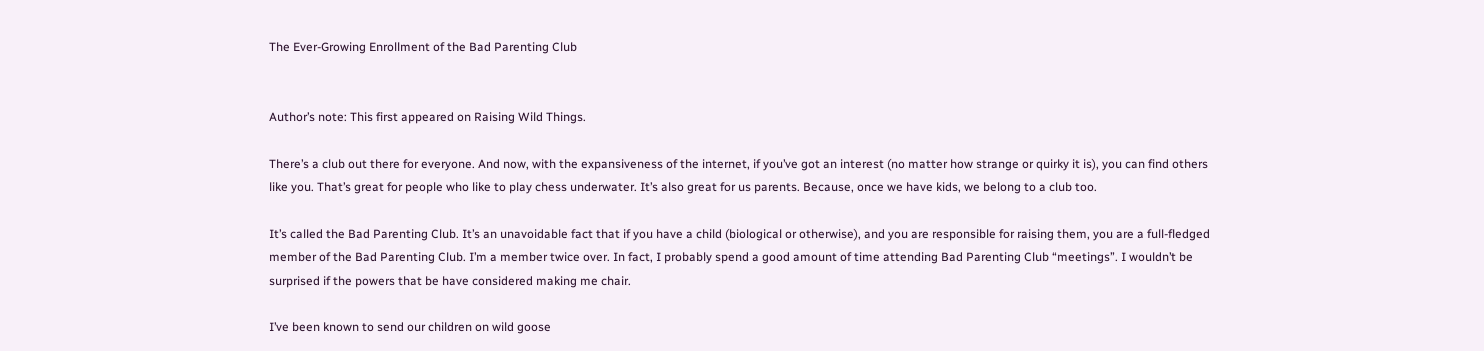The Ever-Growing Enrollment of the Bad Parenting Club


Author’s note: This first appeared on Raising Wild Things.

There’s a club out there for everyone. And now, with the expansiveness of the internet, if you’ve got an interest (no matter how strange or quirky it is), you can find others like you. That’s great for people who like to play chess underwater. It’s also great for us parents. Because, once we have kids, we belong to a club too.

It’s called the Bad Parenting Club. It’s an unavoidable fact that if you have a child (biological or otherwise), and you are responsible for raising them, you are a full-fledged member of the Bad Parenting Club. I’m a member twice over. In fact, I probably spend a good amount of time attending Bad Parenting Club “meetings”. I wouldn’t be surprised if the powers that be have considered making me chair.

I’ve been known to send our children on wild goose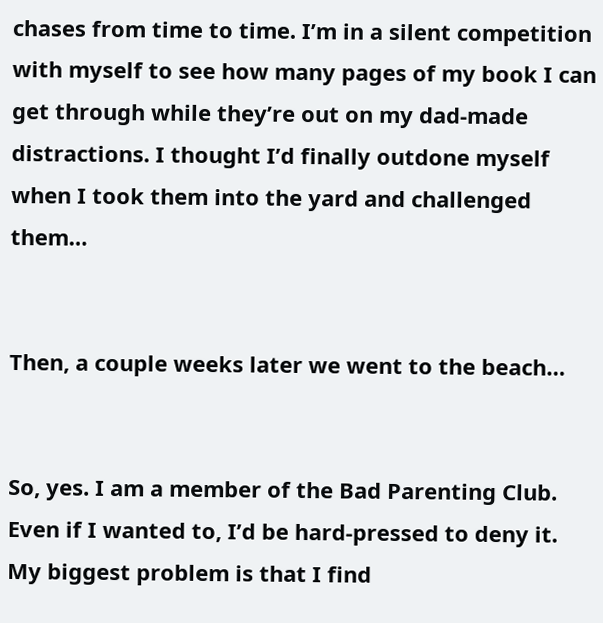chases from time to time. I’m in a silent competition with myself to see how many pages of my book I can get through while they’re out on my dad-made distractions. I thought I’d finally outdone myself when I took them into the yard and challenged them…


Then, a couple weeks later we went to the beach…


So, yes. I am a member of the Bad Parenting Club. Even if I wanted to, I’d be hard-pressed to deny it. My biggest problem is that I find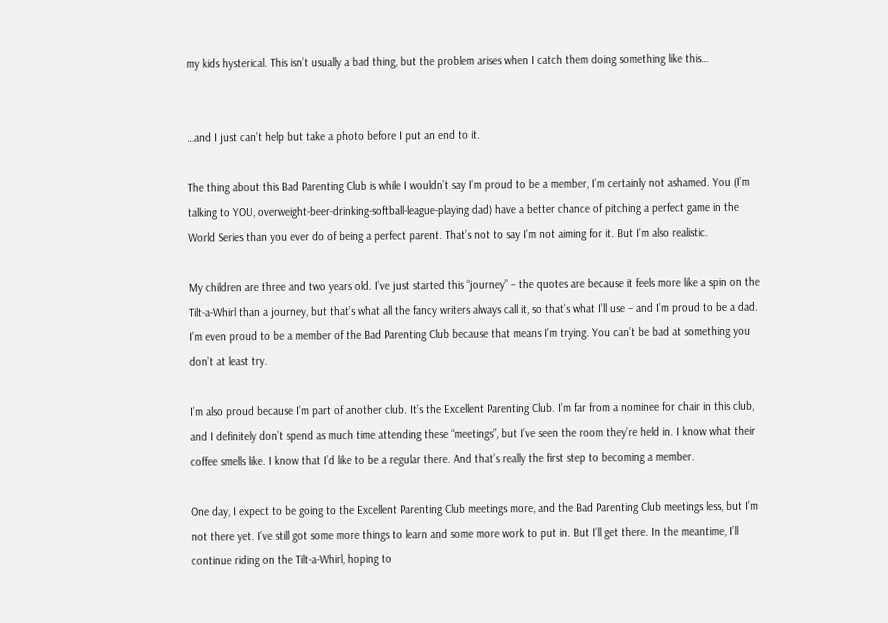my kids hysterical. This isn’t usually a bad thing, but the problem arises when I catch them doing something like this…


…and I just can’t help but take a photo before I put an end to it.

The thing about this Bad Parenting Club is while I wouldn’t say I’m proud to be a member, I’m certainly not ashamed. You (I’m talking to YOU, overweight-beer-drinking-softball-league-playing dad) have a better chance of pitching a perfect game in the World Series than you ever do of being a perfect parent. That’s not to say I’m not aiming for it. But I’m also realistic.

My children are three and two years old. I’ve just started this “journey” – the quotes are because it feels more like a spin on the Tilt-a-Whirl than a journey, but that’s what all the fancy writers always call it, so that’s what I’ll use – and I’m proud to be a dad. I’m even proud to be a member of the Bad Parenting Club because that means I’m trying. You can’t be bad at something you don’t at least try.

I’m also proud because I’m part of another club. It’s the Excellent Parenting Club. I’m far from a nominee for chair in this club, and I definitely don’t spend as much time attending these “meetings”, but I’ve seen the room they’re held in. I know what their coffee smells like. I know that I’d like to be a regular there. And that’s really the first step to becoming a member.

One day, I expect to be going to the Excellent Parenting Club meetings more, and the Bad Parenting Club meetings less, but I’m not there yet. I’ve still got some more things to learn and some more work to put in. But I’ll get there. In the meantime, I’ll continue riding on the Tilt-a-Whirl, hoping to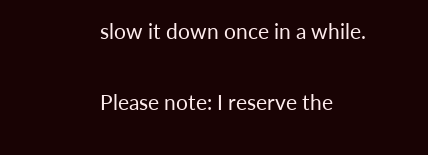slow it down once in a while.

Please note: I reserve the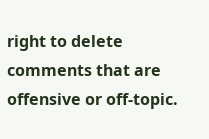right to delete comments that are offensive or off-topic.